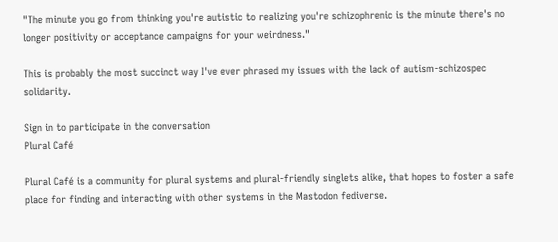"The minute you go from thinking you're autistic to realizing you're schizophrenic is the minute there's no longer positivity or acceptance campaigns for your weirdness."

This is probably the most succinct way I've ever phrased my issues with the lack of autism-schizospec solidarity.

Sign in to participate in the conversation
Plural Café

Plural Café is a community for plural systems and plural-friendly singlets alike, that hopes to foster a safe place for finding and interacting with other systems in the Mastodon fediverse.